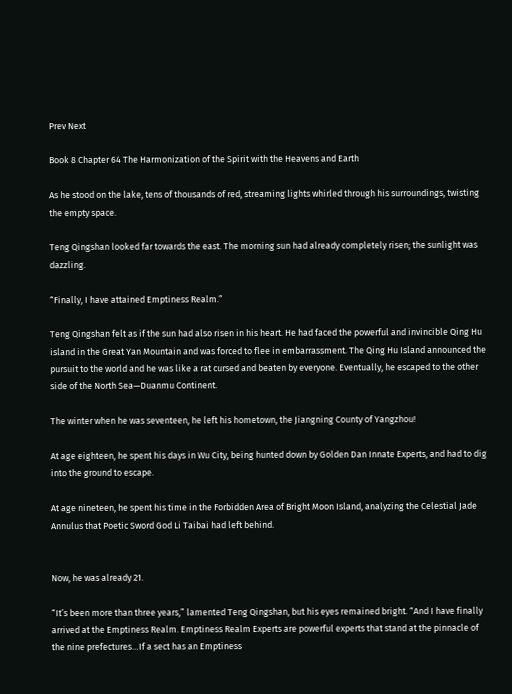Prev Next

Book 8 Chapter 64 The Harmonization of the Spirit with the Heavens and Earth

As he stood on the lake, tens of thousands of red, streaming lights whirled through his surroundings, twisting the empty space.

Teng Qingshan looked far towards the east. The morning sun had already completely risen; the sunlight was dazzling.

“Finally, I have attained Emptiness Realm.”

Teng Qingshan felt as if the sun had also risen in his heart. He had faced the powerful and invincible Qing Hu island in the Great Yan Mountain and was forced to flee in embarrassment. The Qing Hu Island announced the pursuit to the world and he was like a rat cursed and beaten by everyone. Eventually, he escaped to the other side of the North Sea—Duanmu Continent.

The winter when he was seventeen, he left his hometown, the Jiangning County of Yangzhou!

At age eighteen, he spent his days in Wu City, being hunted down by Golden Dan Innate Experts, and had to dig into the ground to escape.

At age nineteen, he spent his time in the Forbidden Area of Bright Moon Island, analyzing the Celestial Jade Annulus that Poetic Sword God Li Taibai had left behind.


Now, he was already 21.

“It’s been more than three years,” lamented Teng Qingshan, but his eyes remained bright. “And I have finally arrived at the Emptiness Realm. Emptiness Realm Experts are powerful experts that stand at the pinnacle of the nine prefectures…If a sect has an Emptiness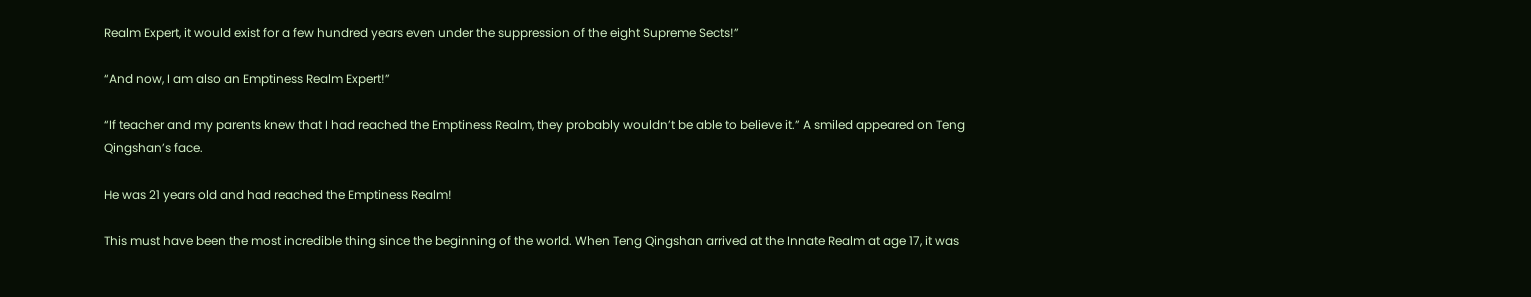Realm Expert, it would exist for a few hundred years even under the suppression of the eight Supreme Sects!”

“And now, I am also an Emptiness Realm Expert!”

“If teacher and my parents knew that I had reached the Emptiness Realm, they probably wouldn’t be able to believe it.” A smiled appeared on Teng Qingshan’s face.

He was 21 years old and had reached the Emptiness Realm!

This must have been the most incredible thing since the beginning of the world. When Teng Qingshan arrived at the Innate Realm at age 17, it was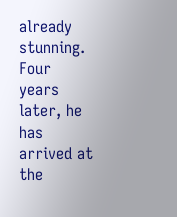already stunning. Four years later, he has arrived at the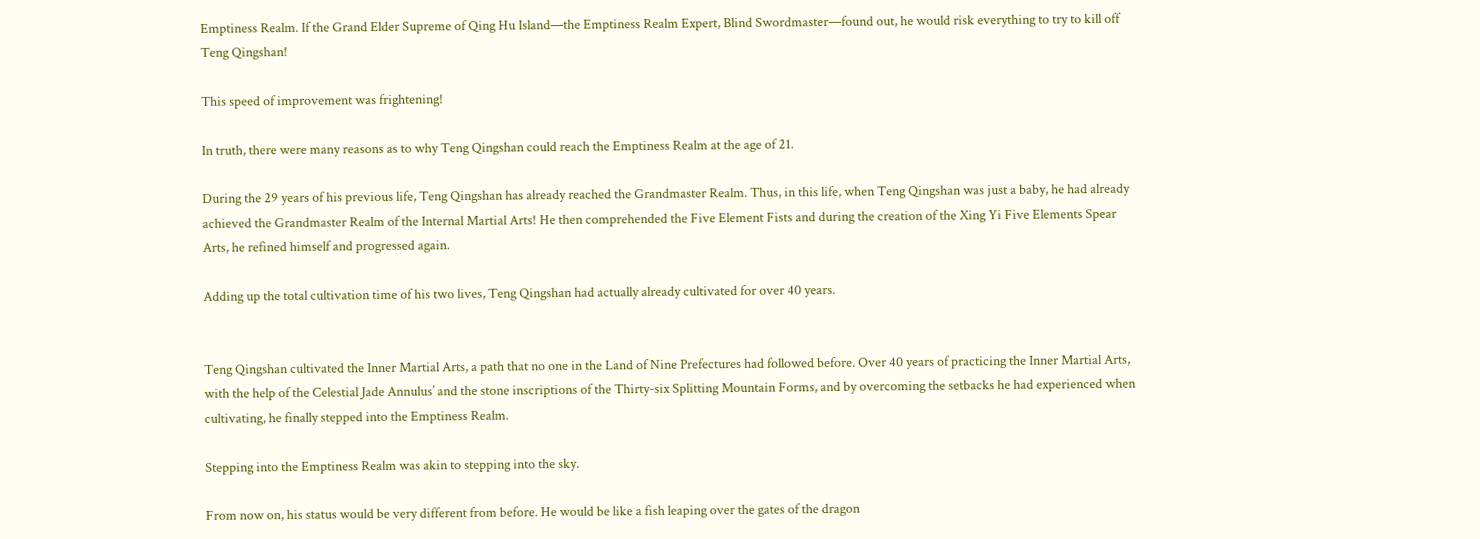Emptiness Realm. If the Grand Elder Supreme of Qing Hu Island—the Emptiness Realm Expert, Blind Swordmaster—found out, he would risk everything to try to kill off Teng Qingshan!

This speed of improvement was frightening!

In truth, there were many reasons as to why Teng Qingshan could reach the Emptiness Realm at the age of 21.

During the 29 years of his previous life, Teng Qingshan has already reached the Grandmaster Realm. Thus, in this life, when Teng Qingshan was just a baby, he had already achieved the Grandmaster Realm of the Internal Martial Arts! He then comprehended the Five Element Fists and during the creation of the Xing Yi Five Elements Spear Arts, he refined himself and progressed again.

Adding up the total cultivation time of his two lives, Teng Qingshan had actually already cultivated for over 40 years.


Teng Qingshan cultivated the Inner Martial Arts, a path that no one in the Land of Nine Prefectures had followed before. Over 40 years of practicing the Inner Martial Arts, with the help of the Celestial Jade Annulus’ and the stone inscriptions of the Thirty-six Splitting Mountain Forms, and by overcoming the setbacks he had experienced when cultivating, he finally stepped into the Emptiness Realm.

Stepping into the Emptiness Realm was akin to stepping into the sky.

From now on, his status would be very different from before. He would be like a fish leaping over the gates of the dragon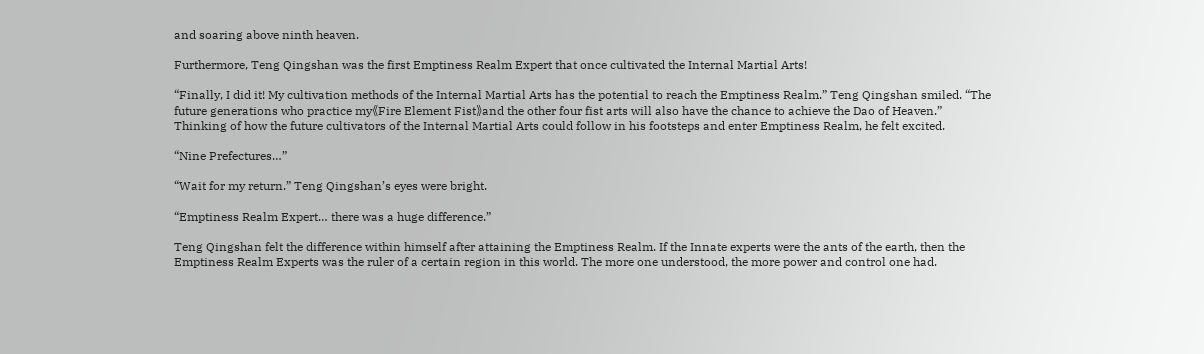and soaring above ninth heaven.

Furthermore, Teng Qingshan was the first Emptiness Realm Expert that once cultivated the Internal Martial Arts!

“Finally, I did it! My cultivation methods of the Internal Martial Arts has the potential to reach the Emptiness Realm.” Teng Qingshan smiled. “The future generations who practice my《Fire Element Fist》and the other four fist arts will also have the chance to achieve the Dao of Heaven.” Thinking of how the future cultivators of the Internal Martial Arts could follow in his footsteps and enter Emptiness Realm, he felt excited.

“Nine Prefectures…”

“Wait for my return.” Teng Qingshan’s eyes were bright.

“Emptiness Realm Expert… there was a huge difference.”

Teng Qingshan felt the difference within himself after attaining the Emptiness Realm. If the Innate experts were the ants of the earth, then the Emptiness Realm Experts was the ruler of a certain region in this world. The more one understood, the more power and control one had.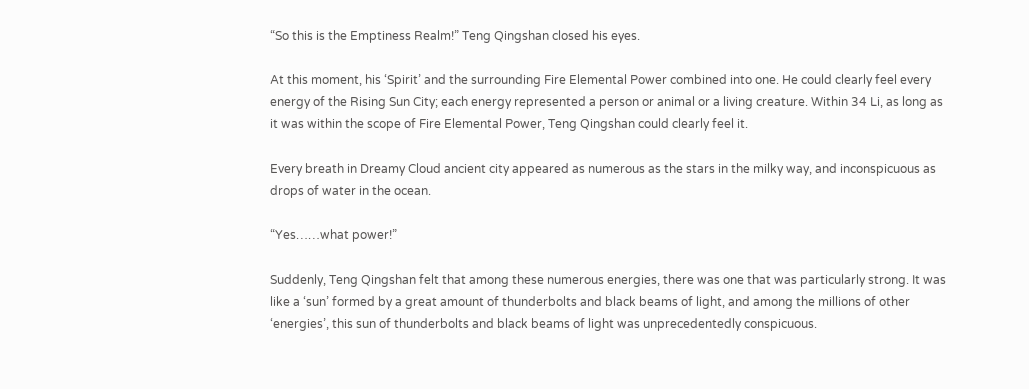“So this is the Emptiness Realm!” Teng Qingshan closed his eyes.

At this moment, his ‘Spirit’ and the surrounding Fire Elemental Power combined into one. He could clearly feel every energy of the Rising Sun City; each energy represented a person or animal or a living creature. Within 34 Li, as long as it was within the scope of Fire Elemental Power, Teng Qingshan could clearly feel it.

Every breath in Dreamy Cloud ancient city appeared as numerous as the stars in the milky way, and inconspicuous as drops of water in the ocean.

“Yes……what power!”

Suddenly, Teng Qingshan felt that among these numerous energies, there was one that was particularly strong. It was like a ‘sun’ formed by a great amount of thunderbolts and black beams of light, and among the millions of other ‘energies’, this sun of thunderbolts and black beams of light was unprecedentedly conspicuous.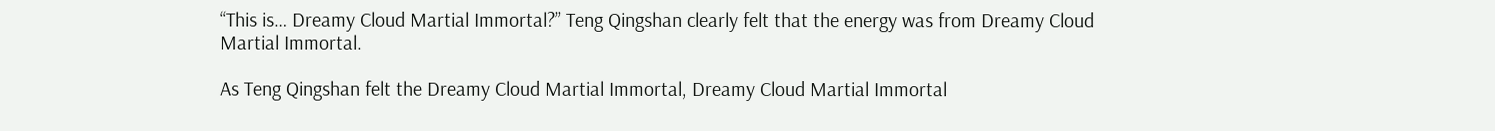“This is… Dreamy Cloud Martial Immortal?” Teng Qingshan clearly felt that the energy was from Dreamy Cloud Martial Immortal.

As Teng Qingshan felt the Dreamy Cloud Martial Immortal, Dreamy Cloud Martial Immortal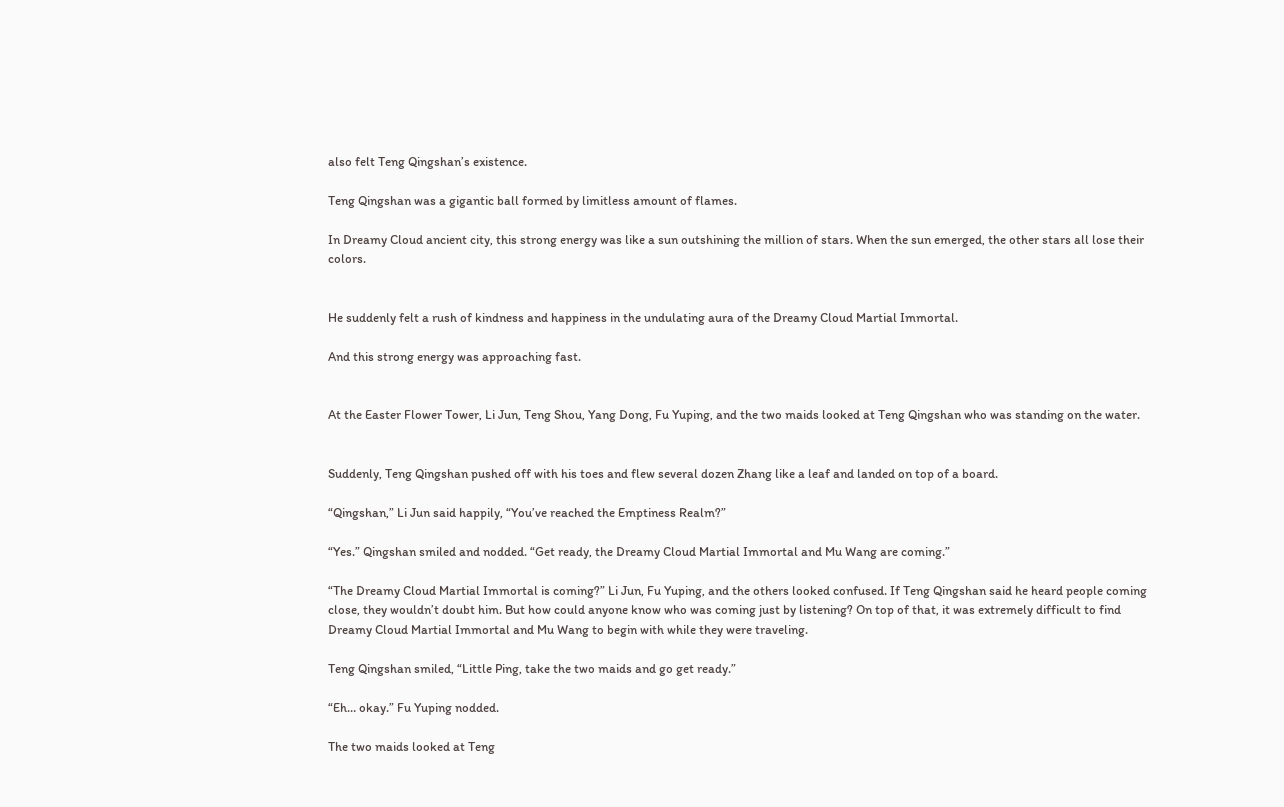also felt Teng Qingshan’s existence.

Teng Qingshan was a gigantic ball formed by limitless amount of flames.

In Dreamy Cloud ancient city, this strong energy was like a sun outshining the million of stars. When the sun emerged, the other stars all lose their colors.


He suddenly felt a rush of kindness and happiness in the undulating aura of the Dreamy Cloud Martial Immortal.

And this strong energy was approaching fast.


At the Easter Flower Tower, Li Jun, Teng Shou, Yang Dong, Fu Yuping, and the two maids looked at Teng Qingshan who was standing on the water.


Suddenly, Teng Qingshan pushed off with his toes and flew several dozen Zhang like a leaf and landed on top of a board.

“Qingshan,” Li Jun said happily, “You’ve reached the Emptiness Realm?”

“Yes.” Qingshan smiled and nodded. “Get ready, the Dreamy Cloud Martial Immortal and Mu Wang are coming.”

“The Dreamy Cloud Martial Immortal is coming?” Li Jun, Fu Yuping, and the others looked confused. If Teng Qingshan said he heard people coming close, they wouldn’t doubt him. But how could anyone know who was coming just by listening? On top of that, it was extremely difficult to find Dreamy Cloud Martial Immortal and Mu Wang to begin with while they were traveling.

Teng Qingshan smiled, “Little Ping, take the two maids and go get ready.”

“Eh… okay.” Fu Yuping nodded.

The two maids looked at Teng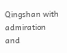Qingshan with admiration and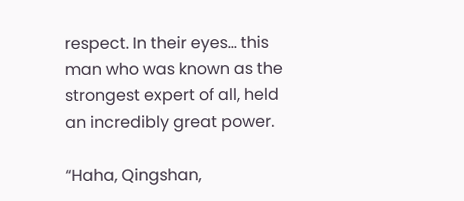respect. In their eyes… this man who was known as the strongest expert of all, held an incredibly great power.

“Haha, Qingshan,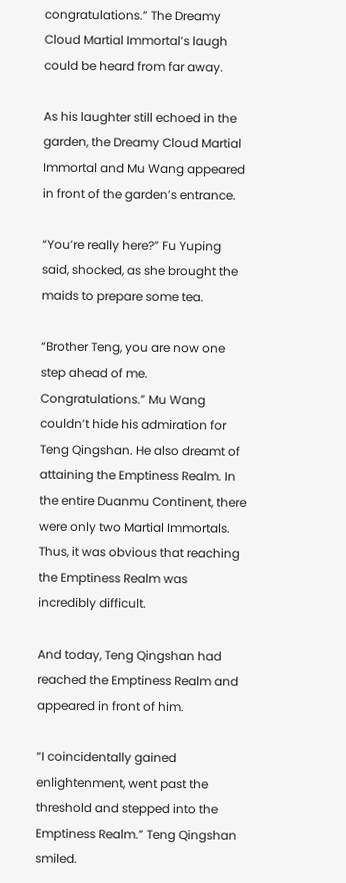congratulations.” The Dreamy Cloud Martial Immortal’s laugh could be heard from far away.

As his laughter still echoed in the garden, the Dreamy Cloud Martial Immortal and Mu Wang appeared in front of the garden’s entrance.

“You’re really here?” Fu Yuping said, shocked, as she brought the maids to prepare some tea.

“Brother Teng, you are now one step ahead of me. Congratulations.” Mu Wang couldn’t hide his admiration for Teng Qingshan. He also dreamt of attaining the Emptiness Realm. In the entire Duanmu Continent, there were only two Martial Immortals. Thus, it was obvious that reaching the Emptiness Realm was incredibly difficult.

And today, Teng Qingshan had reached the Emptiness Realm and appeared in front of him.

“I coincidentally gained enlightenment, went past the threshold and stepped into the Emptiness Realm.” Teng Qingshan smiled.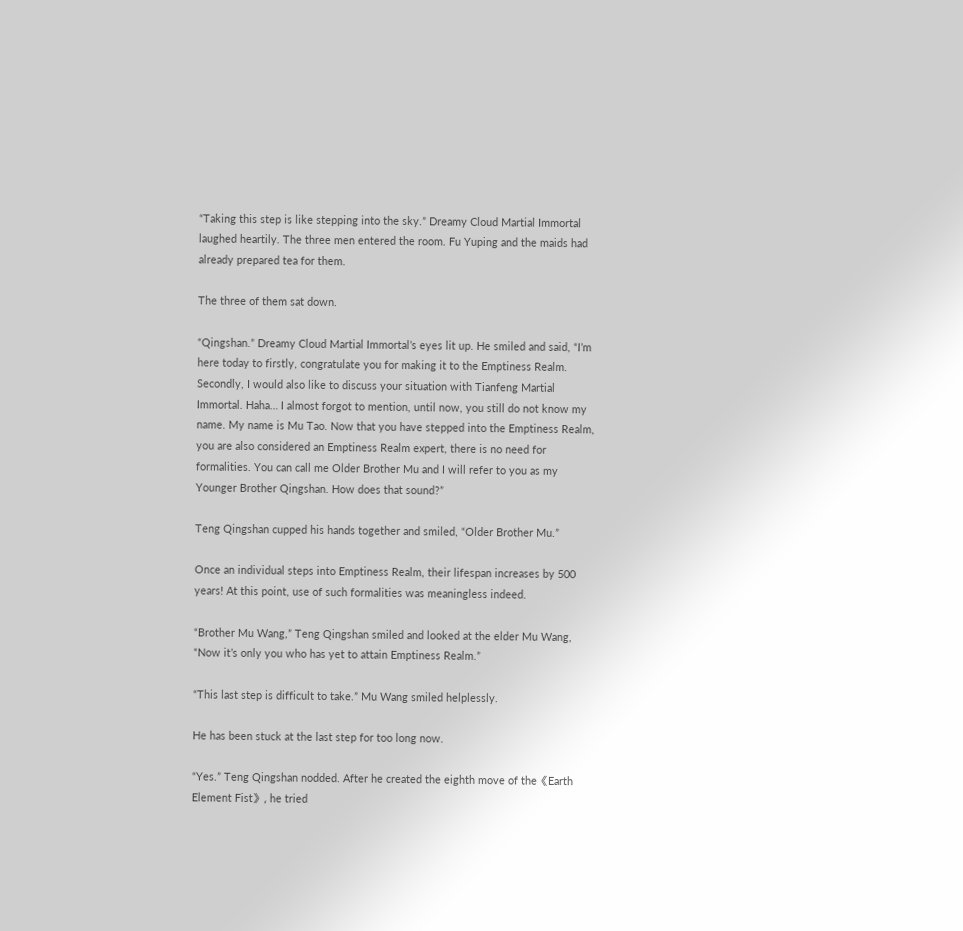“Taking this step is like stepping into the sky.” Dreamy Cloud Martial Immortal laughed heartily. The three men entered the room. Fu Yuping and the maids had already prepared tea for them.

The three of them sat down.

“Qingshan.” Dreamy Cloud Martial Immortal’s eyes lit up. He smiled and said, “I’m here today to firstly, congratulate you for making it to the Emptiness Realm. Secondly, I would also like to discuss your situation with Tianfeng Martial Immortal. Haha… I almost forgot to mention, until now, you still do not know my name. My name is Mu Tao. Now that you have stepped into the Emptiness Realm, you are also considered an Emptiness Realm expert, there is no need for formalities. You can call me Older Brother Mu and I will refer to you as my Younger Brother Qingshan. How does that sound?”

Teng Qingshan cupped his hands together and smiled, “Older Brother Mu.”

Once an individual steps into Emptiness Realm, their lifespan increases by 500 years! At this point, use of such formalities was meaningless indeed.

“Brother Mu Wang,” Teng Qingshan smiled and looked at the elder Mu Wang, “Now it’s only you who has yet to attain Emptiness Realm.”

“This last step is difficult to take.” Mu Wang smiled helplessly.

He has been stuck at the last step for too long now.

“Yes.” Teng Qingshan nodded. After he created the eighth move of the《Earth Element Fist》, he tried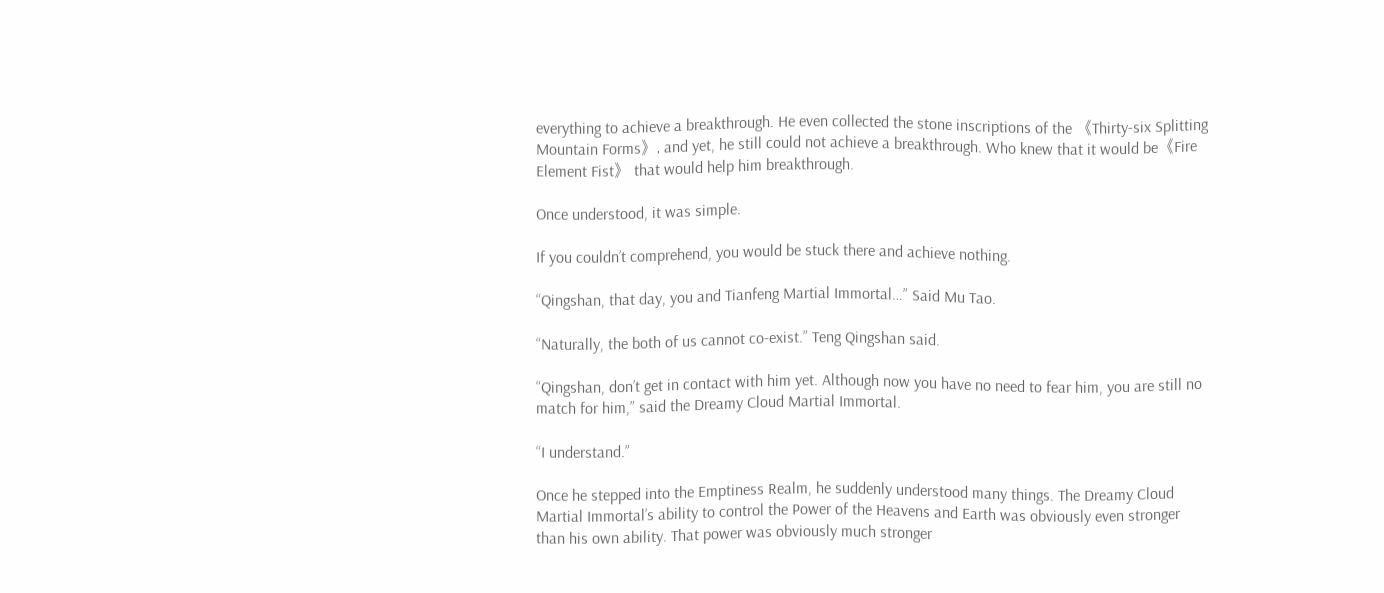everything to achieve a breakthrough. He even collected the stone inscriptions of the 《Thirty-six Splitting Mountain Forms》, and yet, he still could not achieve a breakthrough. Who knew that it would be《Fire Element Fist》 that would help him breakthrough.

Once understood, it was simple.

If you couldn’t comprehend, you would be stuck there and achieve nothing.

“Qingshan, that day, you and Tianfeng Martial Immortal…” Said Mu Tao.

“Naturally, the both of us cannot co-exist.” Teng Qingshan said.

“Qingshan, don’t get in contact with him yet. Although now you have no need to fear him, you are still no match for him,” said the Dreamy Cloud Martial Immortal.

“I understand.”

Once he stepped into the Emptiness Realm, he suddenly understood many things. The Dreamy Cloud Martial Immortal’s ability to control the Power of the Heavens and Earth was obviously even stronger than his own ability. That power was obviously much stronger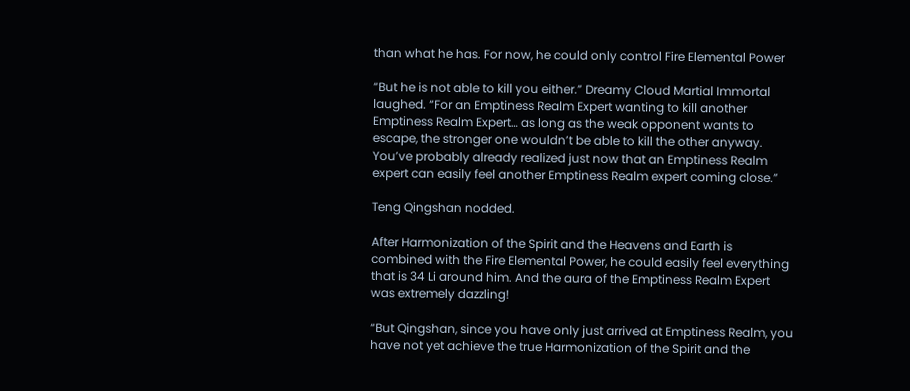than what he has. For now, he could only control Fire Elemental Power

“But he is not able to kill you either.” Dreamy Cloud Martial Immortal laughed. “For an Emptiness Realm Expert wanting to kill another Emptiness Realm Expert… as long as the weak opponent wants to escape, the stronger one wouldn’t be able to kill the other anyway. You’ve probably already realized just now that an Emptiness Realm expert can easily feel another Emptiness Realm expert coming close.”

Teng Qingshan nodded.

After Harmonization of the Spirit and the Heavens and Earth is combined with the Fire Elemental Power, he could easily feel everything that is 34 Li around him. And the aura of the Emptiness Realm Expert was extremely dazzling!

“But Qingshan, since you have only just arrived at Emptiness Realm, you have not yet achieve the true Harmonization of the Spirit and the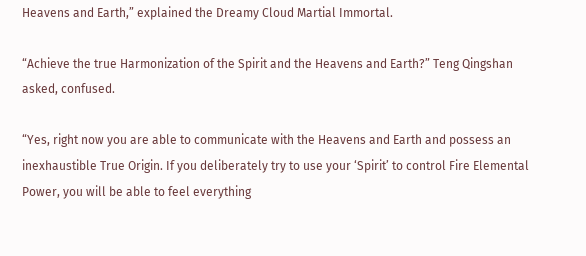Heavens and Earth,” explained the Dreamy Cloud Martial Immortal.

“Achieve the true Harmonization of the Spirit and the Heavens and Earth?” Teng Qingshan asked, confused.

“Yes, right now you are able to communicate with the Heavens and Earth and possess an inexhaustible True Origin. If you deliberately try to use your ‘Spirit’ to control Fire Elemental Power, you will be able to feel everything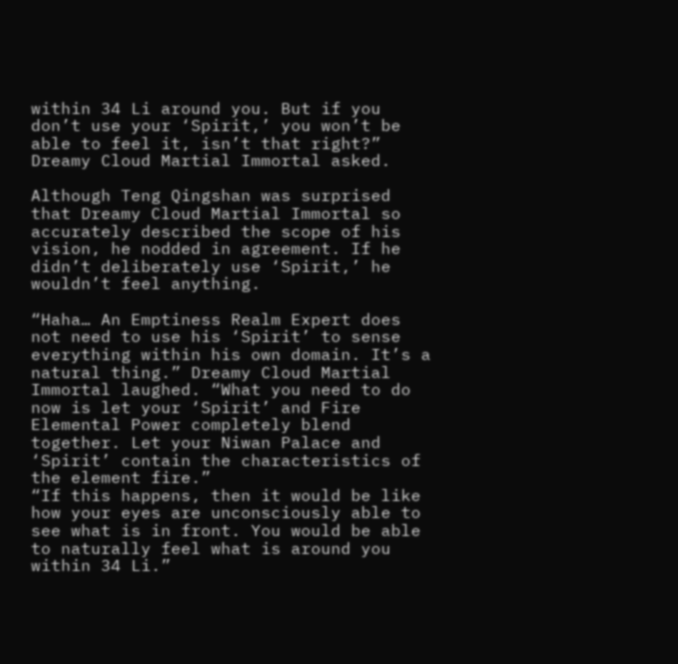within 34 Li around you. But if you don’t use your ‘Spirit,’ you won’t be able to feel it, isn’t that right?” Dreamy Cloud Martial Immortal asked.

Although Teng Qingshan was surprised that Dreamy Cloud Martial Immortal so accurately described the scope of his vision, he nodded in agreement. If he didn’t deliberately use ‘Spirit,’ he wouldn’t feel anything.

“Haha… An Emptiness Realm Expert does not need to use his ‘Spirit’ to sense everything within his own domain. It’s a natural thing.” Dreamy Cloud Martial Immortal laughed. “What you need to do now is let your ‘Spirit’ and Fire Elemental Power completely blend together. Let your Niwan Palace and ‘Spirit’ contain the characteristics of the element fire.”
“If this happens, then it would be like how your eyes are unconsciously able to see what is in front. You would be able to naturally feel what is around you within 34 Li.”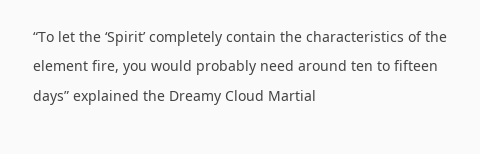“To let the ‘Spirit’ completely contain the characteristics of the element fire, you would probably need around ten to fifteen days” explained the Dreamy Cloud Martial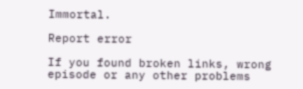Immortal.

Report error

If you found broken links, wrong episode or any other problems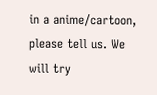in a anime/cartoon, please tell us. We will try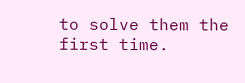to solve them the first time.